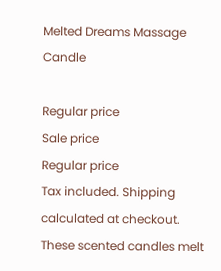Melted Dreams Massage Candle

Regular price
Sale price
Regular price
Tax included. Shipping calculated at checkout.
These scented candles melt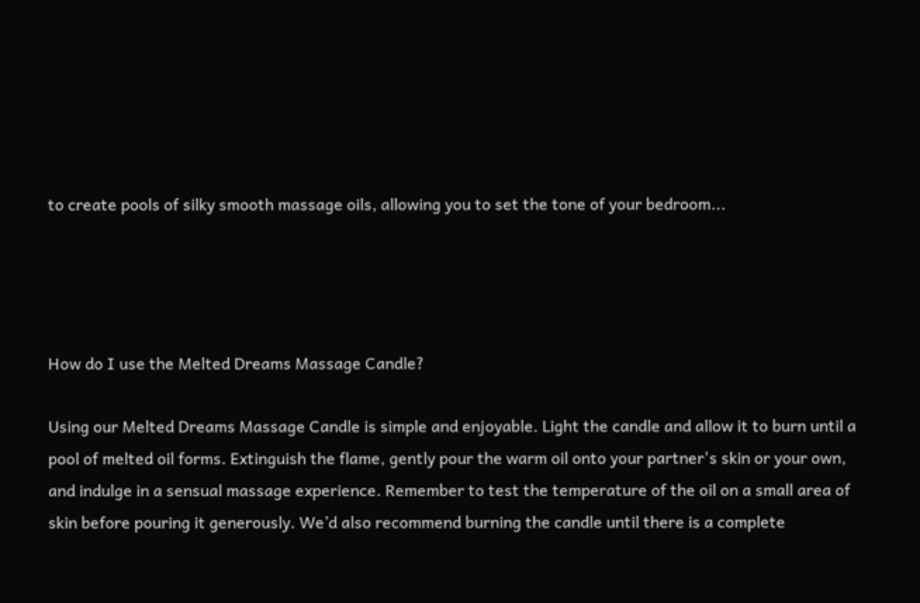to create pools of silky smooth massage oils, allowing you to set the tone of your bedroom...




How do I use the Melted Dreams Massage Candle?

Using our Melted Dreams Massage Candle is simple and enjoyable. Light the candle and allow it to burn until a pool of melted oil forms. Extinguish the flame, gently pour the warm oil onto your partner's skin or your own, and indulge in a sensual massage experience. Remember to test the temperature of the oil on a small area of skin before pouring it generously. We’d also recommend burning the candle until there is a complete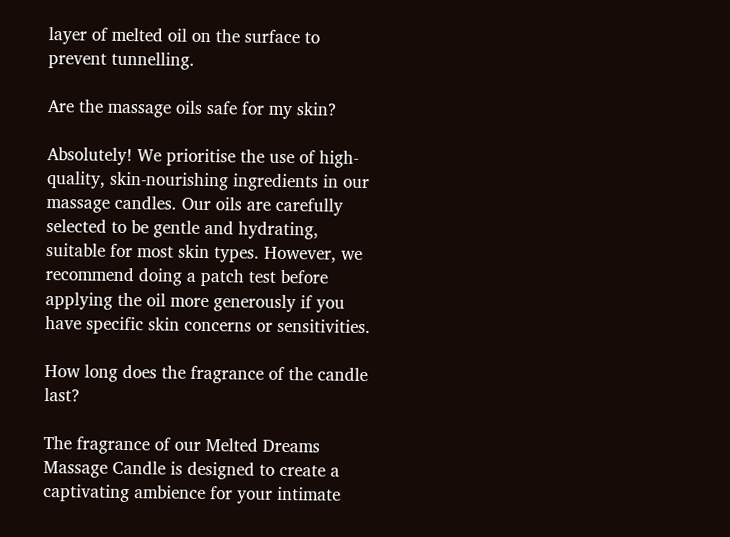layer of melted oil on the surface to prevent tunnelling.

Are the massage oils safe for my skin?

Absolutely! We prioritise the use of high-quality, skin-nourishing ingredients in our massage candles. Our oils are carefully selected to be gentle and hydrating, suitable for most skin types. However, we recommend doing a patch test before applying the oil more generously if you have specific skin concerns or sensitivities.

How long does the fragrance of the candle last?

The fragrance of our Melted Dreams Massage Candle is designed to create a captivating ambience for your intimate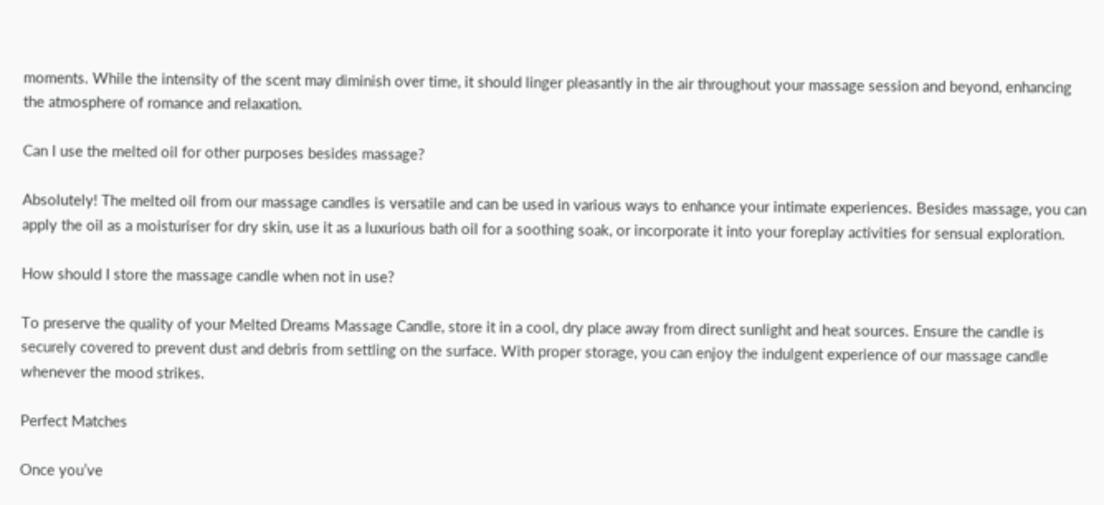moments. While the intensity of the scent may diminish over time, it should linger pleasantly in the air throughout your massage session and beyond, enhancing the atmosphere of romance and relaxation.

Can I use the melted oil for other purposes besides massage?

Absolutely! The melted oil from our massage candles is versatile and can be used in various ways to enhance your intimate experiences. Besides massage, you can apply the oil as a moisturiser for dry skin, use it as a luxurious bath oil for a soothing soak, or incorporate it into your foreplay activities for sensual exploration.

How should I store the massage candle when not in use?

To preserve the quality of your Melted Dreams Massage Candle, store it in a cool, dry place away from direct sunlight and heat sources. Ensure the candle is securely covered to prevent dust and debris from settling on the surface. With proper storage, you can enjoy the indulgent experience of our massage candle whenever the mood strikes.

Perfect Matches

Once you’ve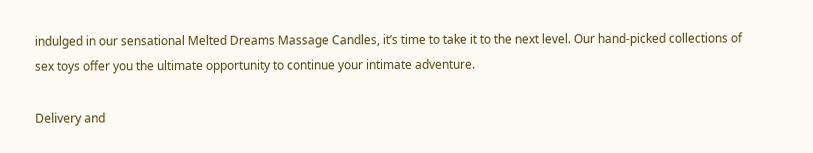indulged in our sensational Melted Dreams Massage Candles, it’s time to take it to the next level. Our hand-picked collections of sex toys offer you the ultimate opportunity to continue your intimate adventure.

Delivery and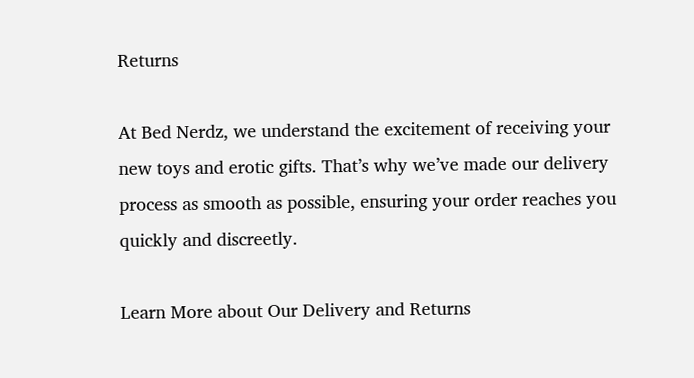Returns

At Bed Nerdz, we understand the excitement of receiving your new toys and erotic gifts. That’s why we’ve made our delivery process as smooth as possible, ensuring your order reaches you quickly and discreetly.

Learn More about Our Delivery and Returns